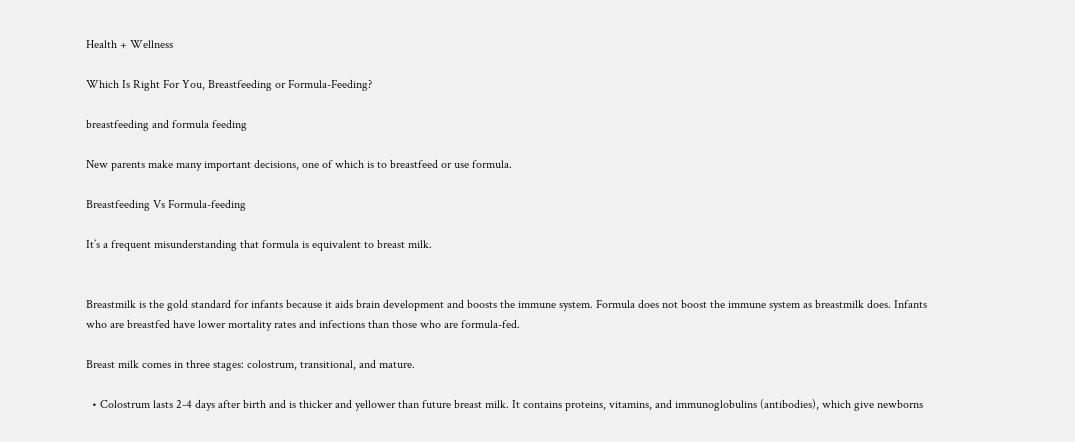Health + Wellness

Which Is Right For You, Breastfeeding or Formula-Feeding?

breastfeeding and formula feeding

New parents make many important decisions, one of which is to breastfeed or use formula.

Breastfeeding Vs Formula-feeding

It’s a frequent misunderstanding that formula is equivalent to breast milk.


Breastmilk is the gold standard for infants because it aids brain development and boosts the immune system. Formula does not boost the immune system as breastmilk does. Infants who are breastfed have lower mortality rates and infections than those who are formula-fed.

Breast milk comes in three stages: colostrum, transitional, and mature.

  • Colostrum lasts 2-4 days after birth and is thicker and yellower than future breast milk. It contains proteins, vitamins, and immunoglobulins (antibodies), which give newborns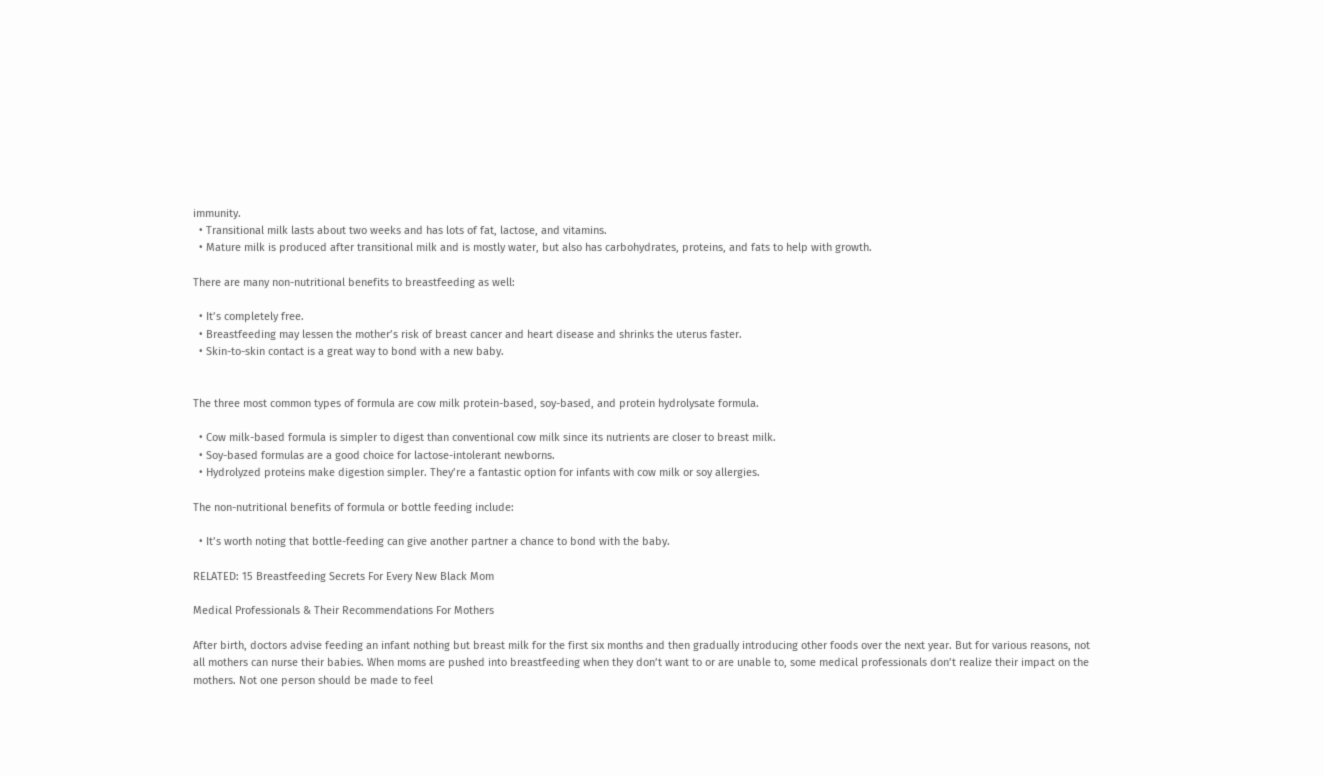immunity.
  • Transitional milk lasts about two weeks and has lots of fat, lactose, and vitamins.
  • Mature milk is produced after transitional milk and is mostly water, but also has carbohydrates, proteins, and fats to help with growth.

There are many non-nutritional benefits to breastfeeding as well:

  • It’s completely free.
  • Breastfeeding may lessen the mother’s risk of breast cancer and heart disease and shrinks the uterus faster.
  • Skin-to-skin contact is a great way to bond with a new baby.


The three most common types of formula are cow milk protein-based, soy-based, and protein hydrolysate formula.

  • Cow milk-based formula is simpler to digest than conventional cow milk since its nutrients are closer to breast milk.
  • Soy-based formulas are a good choice for lactose-intolerant newborns.
  • Hydrolyzed proteins make digestion simpler. They’re a fantastic option for infants with cow milk or soy allergies.

The non-nutritional benefits of formula or bottle feeding include:

  • It’s worth noting that bottle-feeding can give another partner a chance to bond with the baby.

RELATED: 15 Breastfeeding Secrets For Every New Black Mom

Medical Professionals & Their Recommendations For Mothers

After birth, doctors advise feeding an infant nothing but breast milk for the first six months and then gradually introducing other foods over the next year. But for various reasons, not all mothers can nurse their babies. When moms are pushed into breastfeeding when they don’t want to or are unable to, some medical professionals don’t realize their impact on the mothers. Not one person should be made to feel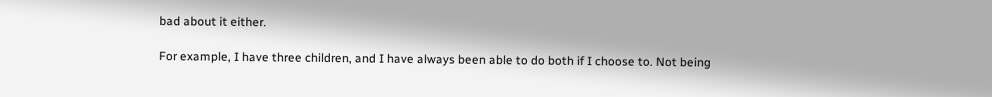bad about it either.

For example, I have three children, and I have always been able to do both if I choose to. Not being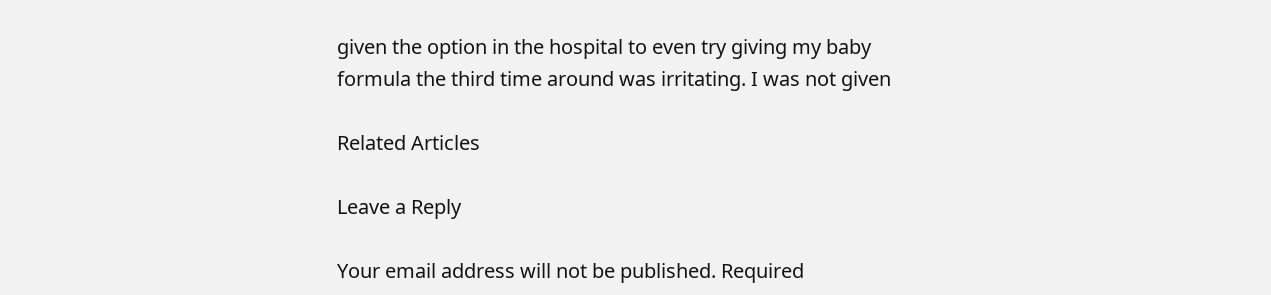given the option in the hospital to even try giving my baby formula the third time around was irritating. I was not given

Related Articles

Leave a Reply

Your email address will not be published. Required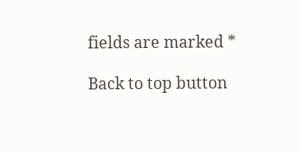fields are marked *

Back to top button